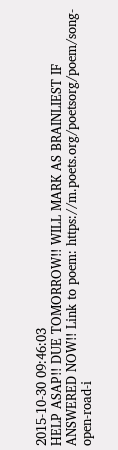2015-10-30 09:46:03
HELP ASAP!! DUE TOMORROW!! WILL MARK AS BRAINLIEST IF ANSWERED NOW!! Link to poem: https://m.poets.org/poetsorg/poem/song-open-road-i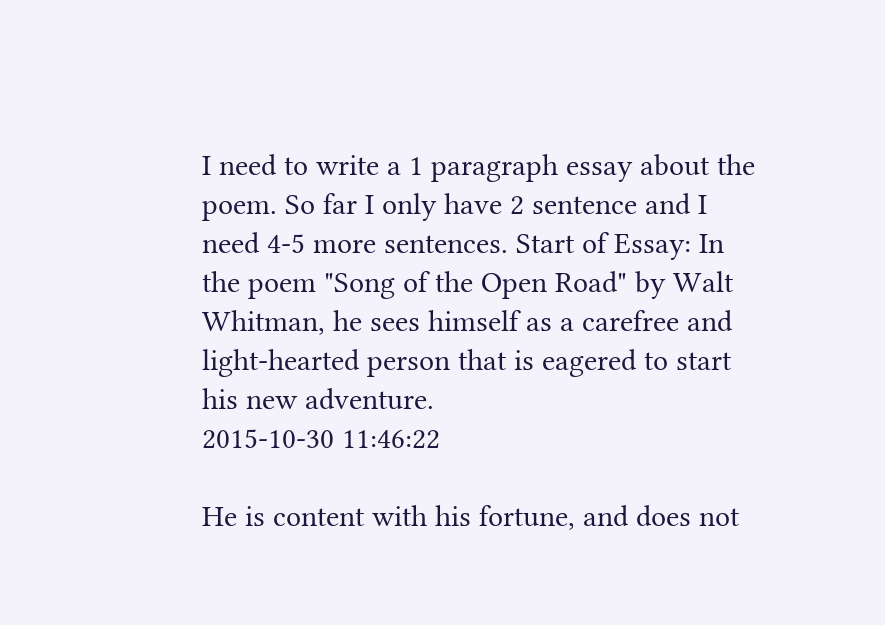I need to write a 1 paragraph essay about the poem. So far I only have 2 sentence and I need 4-5 more sentences. Start of Essay: In the poem "Song of the Open Road" by Walt Whitman, he sees himself as a carefree and light-hearted person that is eagered to start his new adventure.
2015-10-30 11:46:22

He is content with his fortune, and does not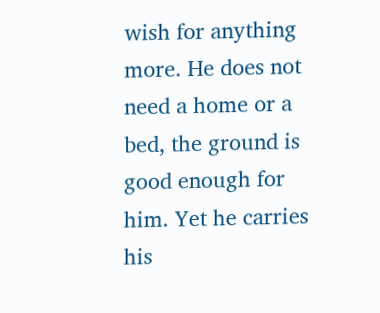wish for anything more. He does not need a home or a bed, the ground is good enough for him. Yet he carries his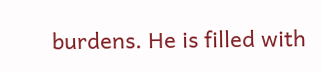burdens. He is filled with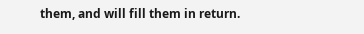them, and will fill them in return.